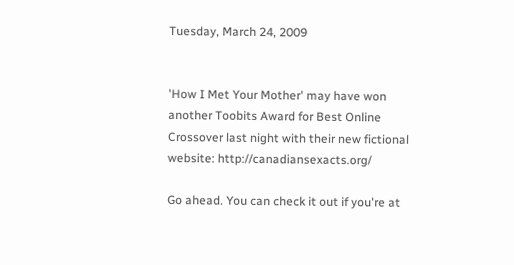Tuesday, March 24, 2009


'How I Met Your Mother' may have won another Toobits Award for Best Online Crossover last night with their new fictional website: http://canadiansexacts.org/

Go ahead. You can check it out if you're at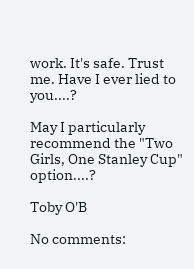work. It's safe. Trust me. Have I ever lied to you....?

May I particularly recommend the "Two Girls, One Stanley Cup" option....?

Toby O'B

No comments: